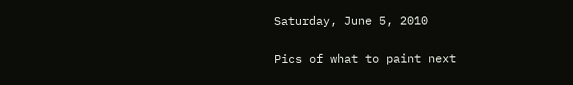Saturday, June 5, 2010

Pics of what to paint next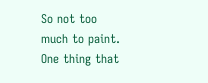So not too much to paint. One thing that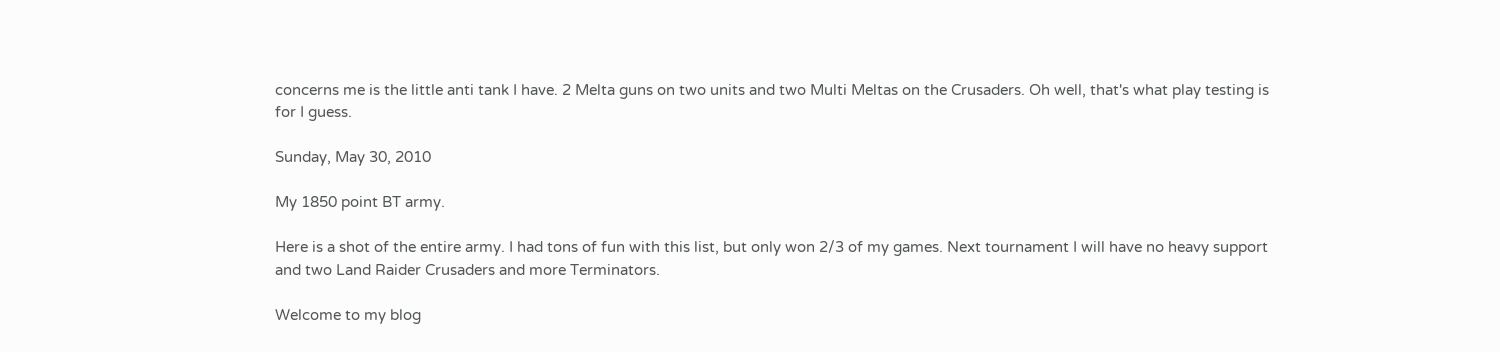concerns me is the little anti tank I have. 2 Melta guns on two units and two Multi Meltas on the Crusaders. Oh well, that's what play testing is for I guess.

Sunday, May 30, 2010

My 1850 point BT army.

Here is a shot of the entire army. I had tons of fun with this list, but only won 2/3 of my games. Next tournament I will have no heavy support and two Land Raider Crusaders and more Terminators.

Welcome to my blog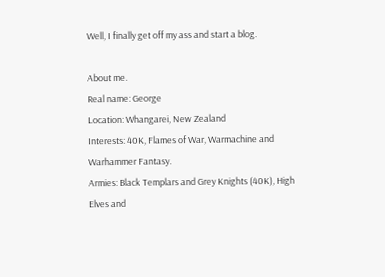Well, I finally get off my ass and start a blog.

About me.
Real name: George
Location: Whangarei, New Zealand
Interests: 40K, Flames of War, Warmachine and Warhammer Fantasy.
Armies: Black Templars and Grey Knights (40K), High Elves and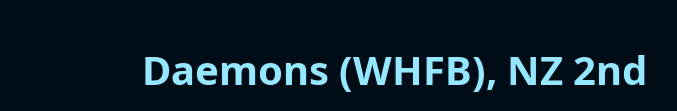Daemons (WHFB), NZ 2nd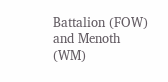Battalion (FOW) and Menoth (WM)